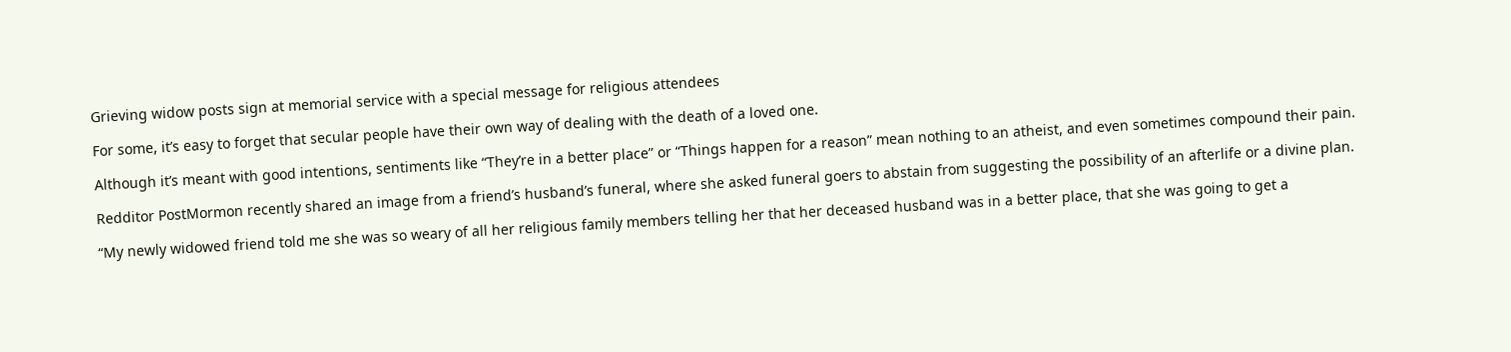Grieving widow posts sign at memorial service with a special message for religious attendees

For some, it’s easy to forget that secular people have their own way of dealing with the death of a loved one.

Although it’s meant with good intentions, sentiments like “They’re in a better place” or “Things happen for a reason” mean nothing to an atheist, and even sometimes compound their pain.

Redditor PostMormon recently shared an image from a friend’s husband’s funeral, where she asked funeral goers to abstain from suggesting the possibility of an afterlife or a divine plan.

“My newly widowed friend told me she was so weary of all her religious family members telling her that her deceased husband was in a better place, that she was going to get a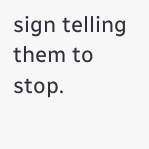sign telling them to stop.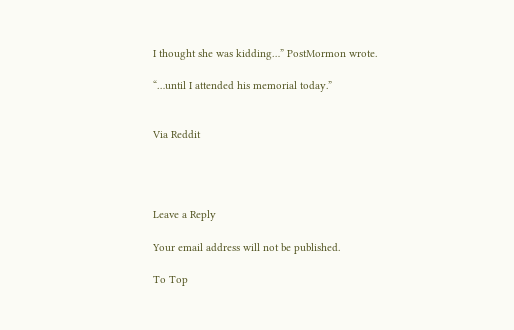I thought she was kidding…” PostMormon wrote.

“…until I attended his memorial today.”


Via Reddit




Leave a Reply

Your email address will not be published.

To Top